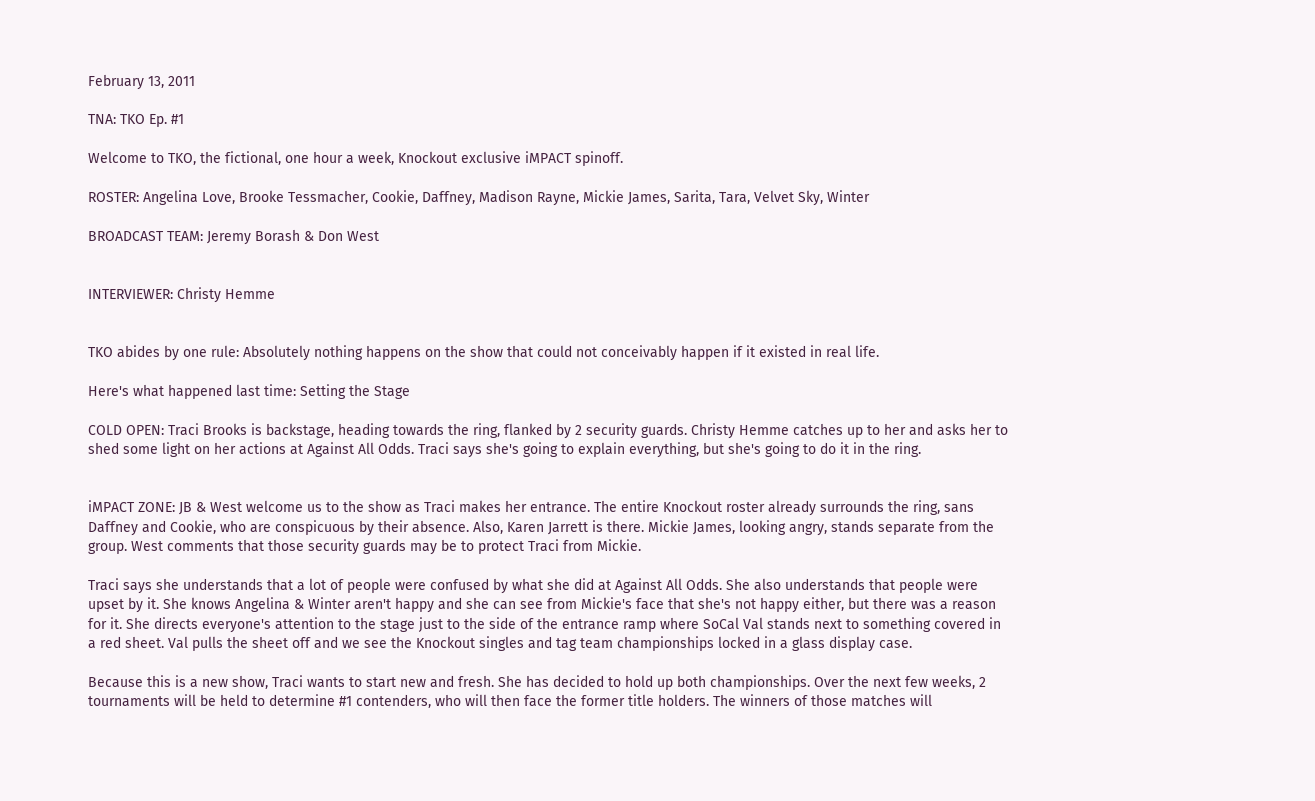February 13, 2011

TNA: TKO Ep. #1

Welcome to TKO, the fictional, one hour a week, Knockout exclusive iMPACT spinoff.

ROSTER: Angelina Love, Brooke Tessmacher, Cookie, Daffney, Madison Rayne, Mickie James, Sarita, Tara, Velvet Sky, Winter

BROADCAST TEAM: Jeremy Borash & Don West


INTERVIEWER: Christy Hemme


TKO abides by one rule: Absolutely nothing happens on the show that could not conceivably happen if it existed in real life.

Here's what happened last time: Setting the Stage

COLD OPEN: Traci Brooks is backstage, heading towards the ring, flanked by 2 security guards. Christy Hemme catches up to her and asks her to shed some light on her actions at Against All Odds. Traci says she's going to explain everything, but she's going to do it in the ring.


iMPACT ZONE: JB & West welcome us to the show as Traci makes her entrance. The entire Knockout roster already surrounds the ring, sans Daffney and Cookie, who are conspicuous by their absence. Also, Karen Jarrett is there. Mickie James, looking angry, stands separate from the group. West comments that those security guards may be to protect Traci from Mickie.

Traci says she understands that a lot of people were confused by what she did at Against All Odds. She also understands that people were upset by it. She knows Angelina & Winter aren't happy and she can see from Mickie's face that she's not happy either, but there was a reason for it. She directs everyone's attention to the stage just to the side of the entrance ramp where SoCal Val stands next to something covered in a red sheet. Val pulls the sheet off and we see the Knockout singles and tag team championships locked in a glass display case.

Because this is a new show, Traci wants to start new and fresh. She has decided to hold up both championships. Over the next few weeks, 2 tournaments will be held to determine #1 contenders, who will then face the former title holders. The winners of those matches will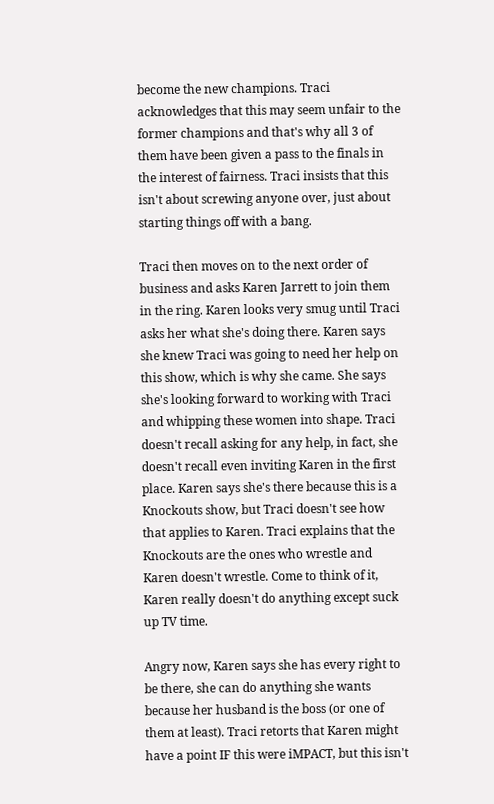become the new champions. Traci acknowledges that this may seem unfair to the former champions and that's why all 3 of them have been given a pass to the finals in the interest of fairness. Traci insists that this isn't about screwing anyone over, just about starting things off with a bang.

Traci then moves on to the next order of business and asks Karen Jarrett to join them in the ring. Karen looks very smug until Traci asks her what she's doing there. Karen says she knew Traci was going to need her help on this show, which is why she came. She says she's looking forward to working with Traci and whipping these women into shape. Traci doesn't recall asking for any help, in fact, she doesn't recall even inviting Karen in the first place. Karen says she's there because this is a Knockouts show, but Traci doesn't see how that applies to Karen. Traci explains that the Knockouts are the ones who wrestle and Karen doesn't wrestle. Come to think of it, Karen really doesn't do anything except suck up TV time.

Angry now, Karen says she has every right to be there, she can do anything she wants because her husband is the boss (or one of them at least). Traci retorts that Karen might have a point IF this were iMPACT, but this isn't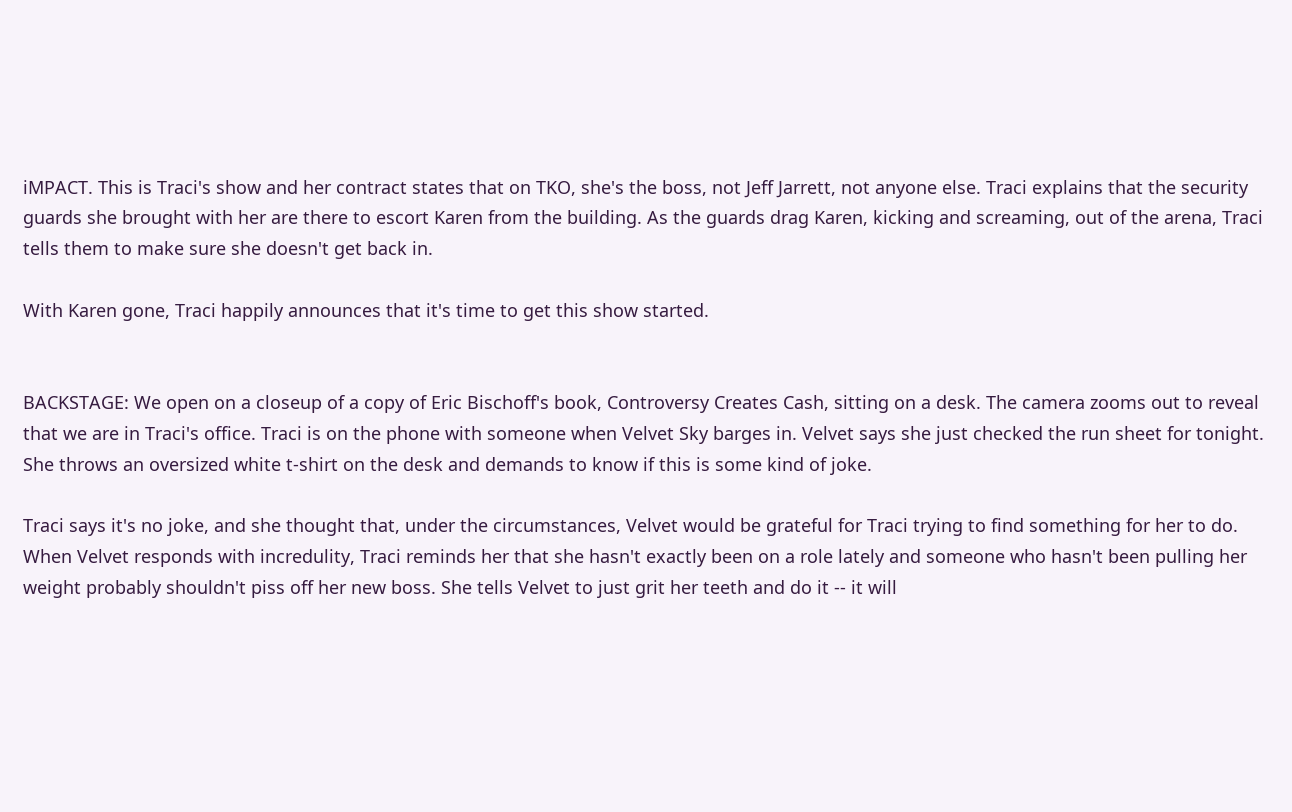iMPACT. This is Traci's show and her contract states that on TKO, she's the boss, not Jeff Jarrett, not anyone else. Traci explains that the security guards she brought with her are there to escort Karen from the building. As the guards drag Karen, kicking and screaming, out of the arena, Traci tells them to make sure she doesn't get back in.

With Karen gone, Traci happily announces that it's time to get this show started.


BACKSTAGE: We open on a closeup of a copy of Eric Bischoff's book, Controversy Creates Cash, sitting on a desk. The camera zooms out to reveal that we are in Traci's office. Traci is on the phone with someone when Velvet Sky barges in. Velvet says she just checked the run sheet for tonight. She throws an oversized white t-shirt on the desk and demands to know if this is some kind of joke.

Traci says it's no joke, and she thought that, under the circumstances, Velvet would be grateful for Traci trying to find something for her to do. When Velvet responds with incredulity, Traci reminds her that she hasn't exactly been on a role lately and someone who hasn't been pulling her weight probably shouldn't piss off her new boss. She tells Velvet to just grit her teeth and do it -- it will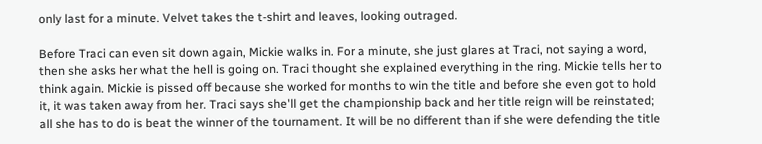only last for a minute. Velvet takes the t-shirt and leaves, looking outraged.

Before Traci can even sit down again, Mickie walks in. For a minute, she just glares at Traci, not saying a word, then she asks her what the hell is going on. Traci thought she explained everything in the ring. Mickie tells her to think again. Mickie is pissed off because she worked for months to win the title and before she even got to hold it, it was taken away from her. Traci says she'll get the championship back and her title reign will be reinstated; all she has to do is beat the winner of the tournament. It will be no different than if she were defending the title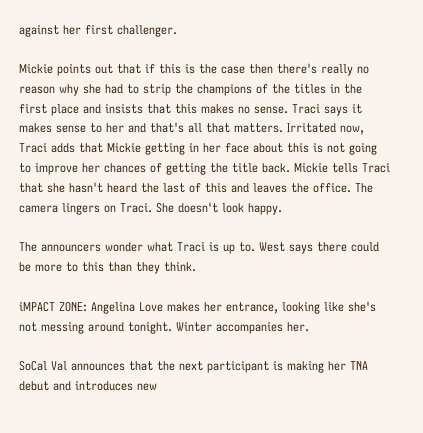against her first challenger.

Mickie points out that if this is the case then there's really no reason why she had to strip the champions of the titles in the first place and insists that this makes no sense. Traci says it makes sense to her and that's all that matters. Irritated now, Traci adds that Mickie getting in her face about this is not going to improve her chances of getting the title back. Mickie tells Traci that she hasn't heard the last of this and leaves the office. The camera lingers on Traci. She doesn't look happy.

The announcers wonder what Traci is up to. West says there could be more to this than they think.

iMPACT ZONE: Angelina Love makes her entrance, looking like she's not messing around tonight. Winter accompanies her.

SoCal Val announces that the next participant is making her TNA debut and introduces new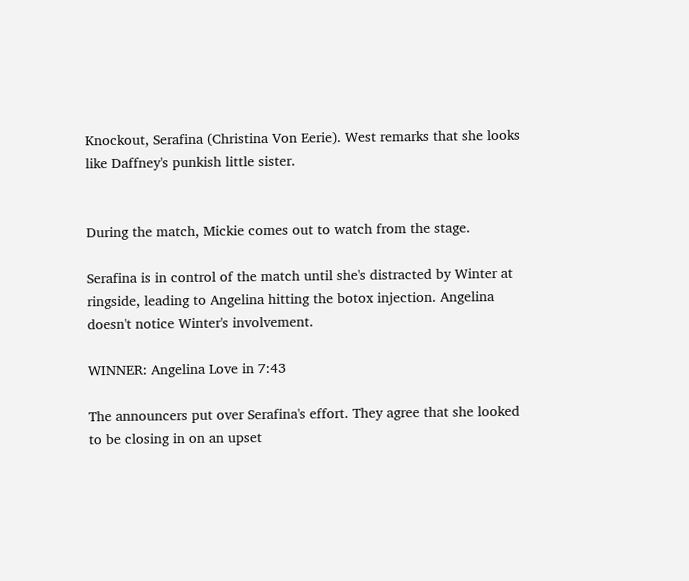Knockout, Serafina (Christina Von Eerie). West remarks that she looks like Daffney's punkish little sister.


During the match, Mickie comes out to watch from the stage.

Serafina is in control of the match until she's distracted by Winter at ringside, leading to Angelina hitting the botox injection. Angelina doesn't notice Winter's involvement.

WINNER: Angelina Love in 7:43

The announcers put over Serafina's effort. They agree that she looked to be closing in on an upset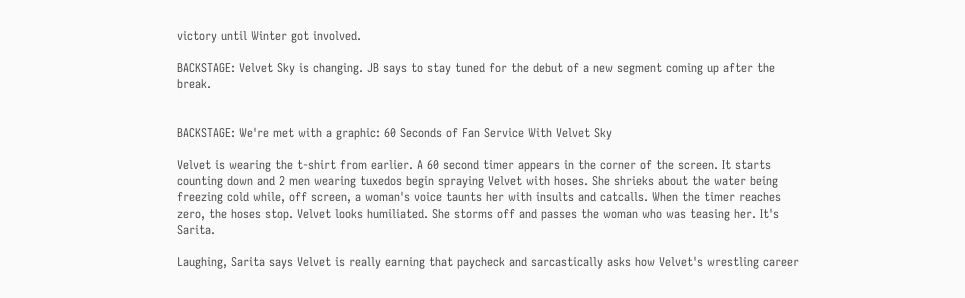victory until Winter got involved.

BACKSTAGE: Velvet Sky is changing. JB says to stay tuned for the debut of a new segment coming up after the break.


BACKSTAGE: We're met with a graphic: 60 Seconds of Fan Service With Velvet Sky

Velvet is wearing the t-shirt from earlier. A 60 second timer appears in the corner of the screen. It starts counting down and 2 men wearing tuxedos begin spraying Velvet with hoses. She shrieks about the water being freezing cold while, off screen, a woman's voice taunts her with insults and catcalls. When the timer reaches zero, the hoses stop. Velvet looks humiliated. She storms off and passes the woman who was teasing her. It's Sarita.

Laughing, Sarita says Velvet is really earning that paycheck and sarcastically asks how Velvet's wrestling career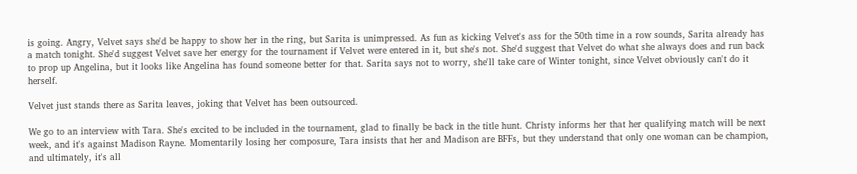is going. Angry, Velvet says she'd be happy to show her in the ring, but Sarita is unimpressed. As fun as kicking Velvet's ass for the 50th time in a row sounds, Sarita already has a match tonight. She'd suggest Velvet save her energy for the tournament if Velvet were entered in it, but she's not. She'd suggest that Velvet do what she always does and run back to prop up Angelina, but it looks like Angelina has found someone better for that. Sarita says not to worry, she'll take care of Winter tonight, since Velvet obviously can't do it herself.

Velvet just stands there as Sarita leaves, joking that Velvet has been outsourced.

We go to an interview with Tara. She's excited to be included in the tournament, glad to finally be back in the title hunt. Christy informs her that her qualifying match will be next week, and it's against Madison Rayne. Momentarily losing her composure, Tara insists that her and Madison are BFFs, but they understand that only one woman can be champion, and ultimately, it's all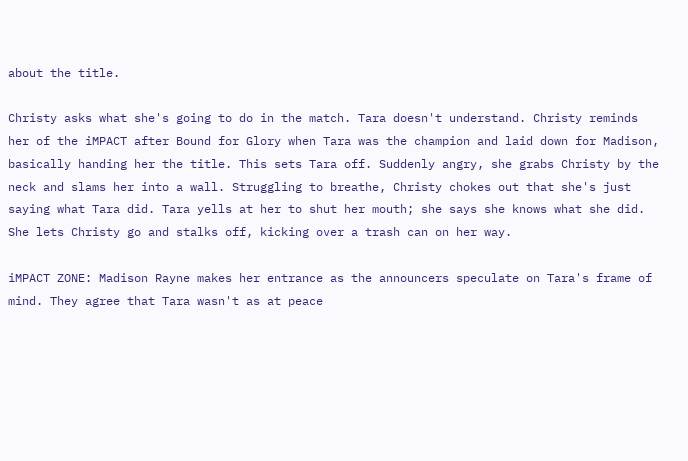about the title.

Christy asks what she's going to do in the match. Tara doesn't understand. Christy reminds her of the iMPACT after Bound for Glory when Tara was the champion and laid down for Madison, basically handing her the title. This sets Tara off. Suddenly angry, she grabs Christy by the neck and slams her into a wall. Struggling to breathe, Christy chokes out that she's just saying what Tara did. Tara yells at her to shut her mouth; she says she knows what she did. She lets Christy go and stalks off, kicking over a trash can on her way.

iMPACT ZONE: Madison Rayne makes her entrance as the announcers speculate on Tara's frame of mind. They agree that Tara wasn't as at peace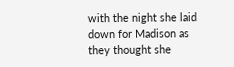with the night she laid down for Madison as they thought she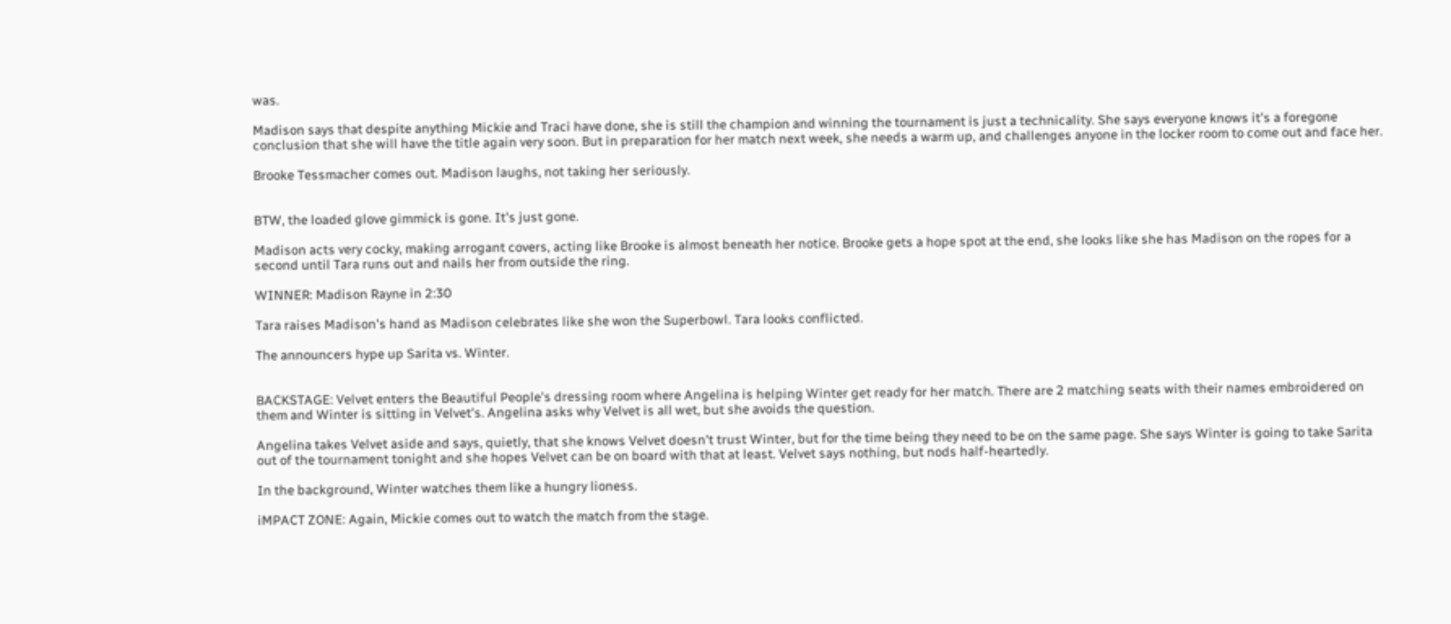was.

Madison says that despite anything Mickie and Traci have done, she is still the champion and winning the tournament is just a technicality. She says everyone knows it's a foregone conclusion that she will have the title again very soon. But in preparation for her match next week, she needs a warm up, and challenges anyone in the locker room to come out and face her.

Brooke Tessmacher comes out. Madison laughs, not taking her seriously.


BTW, the loaded glove gimmick is gone. It's just gone.

Madison acts very cocky, making arrogant covers, acting like Brooke is almost beneath her notice. Brooke gets a hope spot at the end, she looks like she has Madison on the ropes for a second until Tara runs out and nails her from outside the ring.

WINNER: Madison Rayne in 2:30

Tara raises Madison's hand as Madison celebrates like she won the Superbowl. Tara looks conflicted.

The announcers hype up Sarita vs. Winter.


BACKSTAGE: Velvet enters the Beautiful People's dressing room where Angelina is helping Winter get ready for her match. There are 2 matching seats with their names embroidered on them and Winter is sitting in Velvet's. Angelina asks why Velvet is all wet, but she avoids the question.

Angelina takes Velvet aside and says, quietly, that she knows Velvet doesn't trust Winter, but for the time being they need to be on the same page. She says Winter is going to take Sarita out of the tournament tonight and she hopes Velvet can be on board with that at least. Velvet says nothing, but nods half-heartedly.

In the background, Winter watches them like a hungry lioness.

iMPACT ZONE: Again, Mickie comes out to watch the match from the stage.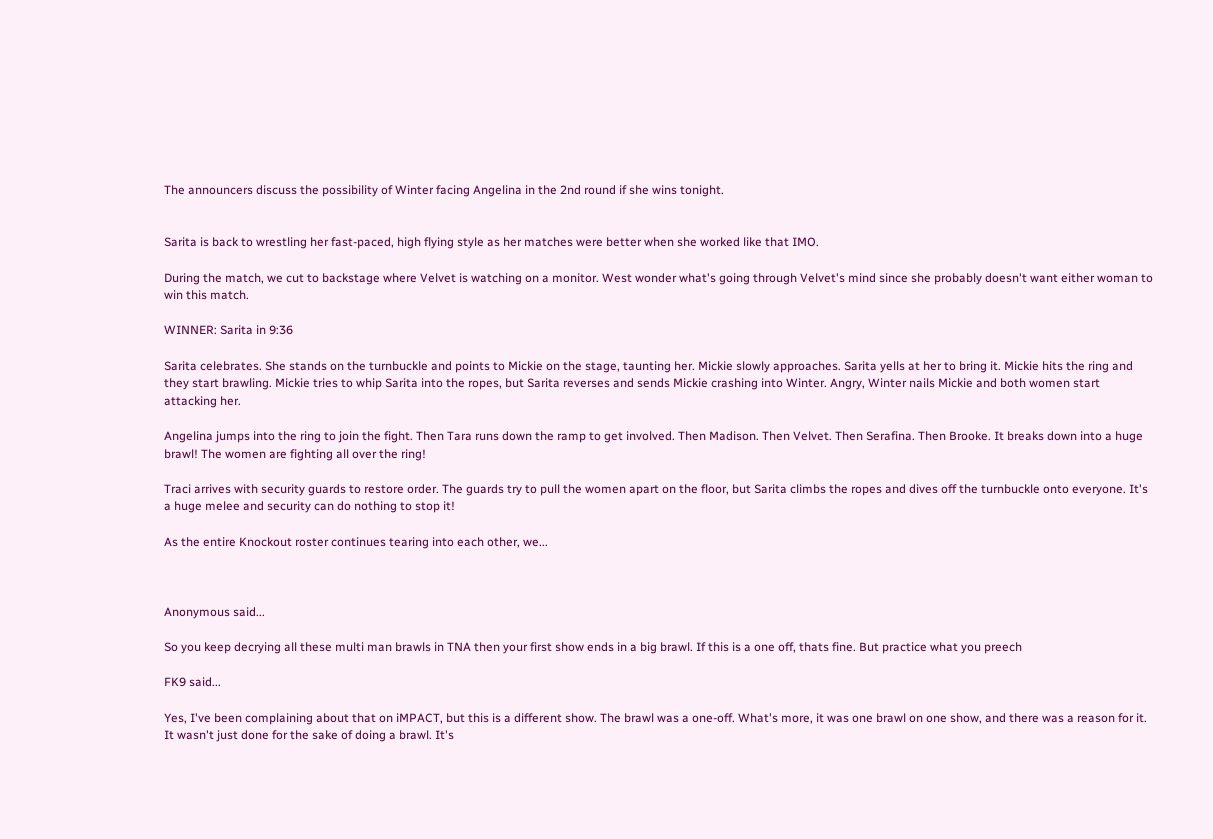The announcers discuss the possibility of Winter facing Angelina in the 2nd round if she wins tonight.


Sarita is back to wrestling her fast-paced, high flying style as her matches were better when she worked like that IMO.

During the match, we cut to backstage where Velvet is watching on a monitor. West wonder what's going through Velvet's mind since she probably doesn't want either woman to win this match.

WINNER: Sarita in 9:36

Sarita celebrates. She stands on the turnbuckle and points to Mickie on the stage, taunting her. Mickie slowly approaches. Sarita yells at her to bring it. Mickie hits the ring and they start brawling. Mickie tries to whip Sarita into the ropes, but Sarita reverses and sends Mickie crashing into Winter. Angry, Winter nails Mickie and both women start attacking her.

Angelina jumps into the ring to join the fight. Then Tara runs down the ramp to get involved. Then Madison. Then Velvet. Then Serafina. Then Brooke. It breaks down into a huge brawl! The women are fighting all over the ring!

Traci arrives with security guards to restore order. The guards try to pull the women apart on the floor, but Sarita climbs the ropes and dives off the turnbuckle onto everyone. It's a huge melee and security can do nothing to stop it!

As the entire Knockout roster continues tearing into each other, we...



Anonymous said...

So you keep decrying all these multi man brawls in TNA then your first show ends in a big brawl. If this is a one off, thats fine. But practice what you preech

FK9 said...

Yes, I've been complaining about that on iMPACT, but this is a different show. The brawl was a one-off. What's more, it was one brawl on one show, and there was a reason for it. It wasn't just done for the sake of doing a brawl. It's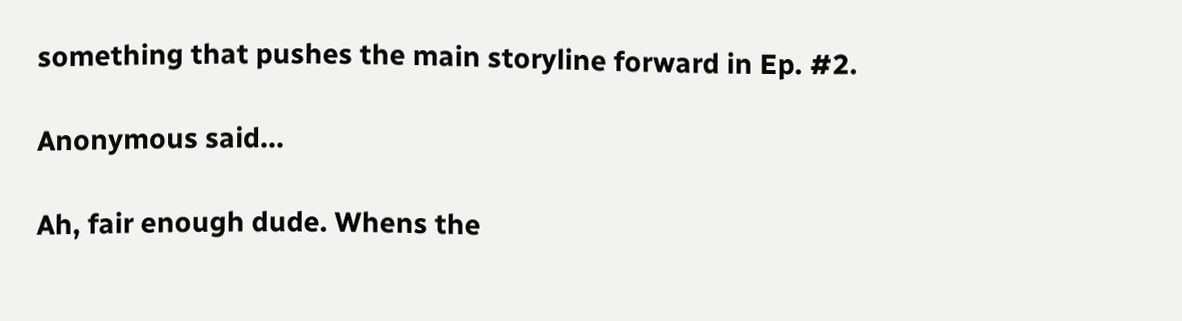something that pushes the main storyline forward in Ep. #2.

Anonymous said...

Ah, fair enough dude. Whens the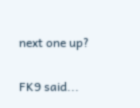next one up?

FK9 said...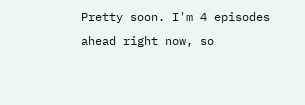Pretty soon. I'm 4 episodes ahead right now, so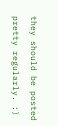they should be posted pretty regularly. :)